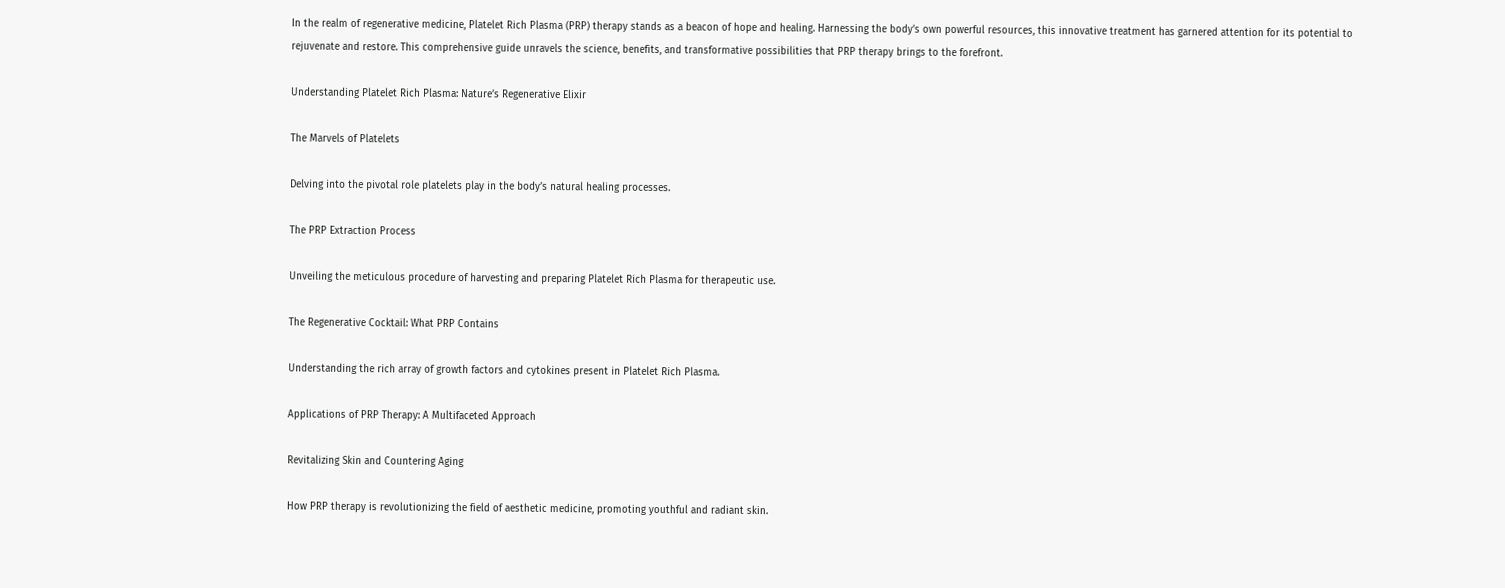In the realm of regenerative medicine, Platelet Rich Plasma (PRP) therapy stands as a beacon of hope and healing. Harnessing the body’s own powerful resources, this innovative treatment has garnered attention for its potential to rejuvenate and restore. This comprehensive guide unravels the science, benefits, and transformative possibilities that PRP therapy brings to the forefront.

Understanding Platelet Rich Plasma: Nature’s Regenerative Elixir

The Marvels of Platelets

Delving into the pivotal role platelets play in the body’s natural healing processes.

The PRP Extraction Process

Unveiling the meticulous procedure of harvesting and preparing Platelet Rich Plasma for therapeutic use.

The Regenerative Cocktail: What PRP Contains

Understanding the rich array of growth factors and cytokines present in Platelet Rich Plasma.

Applications of PRP Therapy: A Multifaceted Approach

Revitalizing Skin and Countering Aging

How PRP therapy is revolutionizing the field of aesthetic medicine, promoting youthful and radiant skin.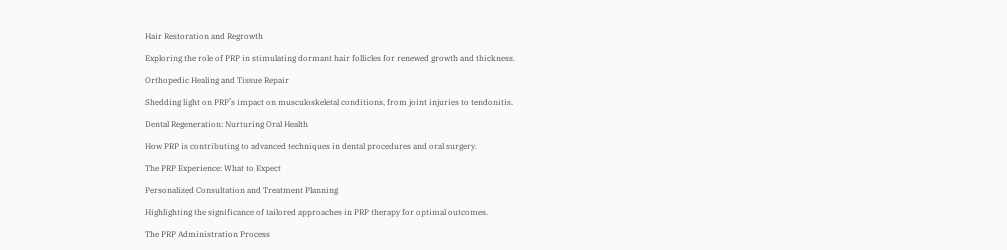Hair Restoration and Regrowth

Exploring the role of PRP in stimulating dormant hair follicles for renewed growth and thickness.

Orthopedic Healing and Tissue Repair

Shedding light on PRP’s impact on musculoskeletal conditions, from joint injuries to tendonitis.

Dental Regeneration: Nurturing Oral Health

How PRP is contributing to advanced techniques in dental procedures and oral surgery.

The PRP Experience: What to Expect

Personalized Consultation and Treatment Planning

Highlighting the significance of tailored approaches in PRP therapy for optimal outcomes.

The PRP Administration Process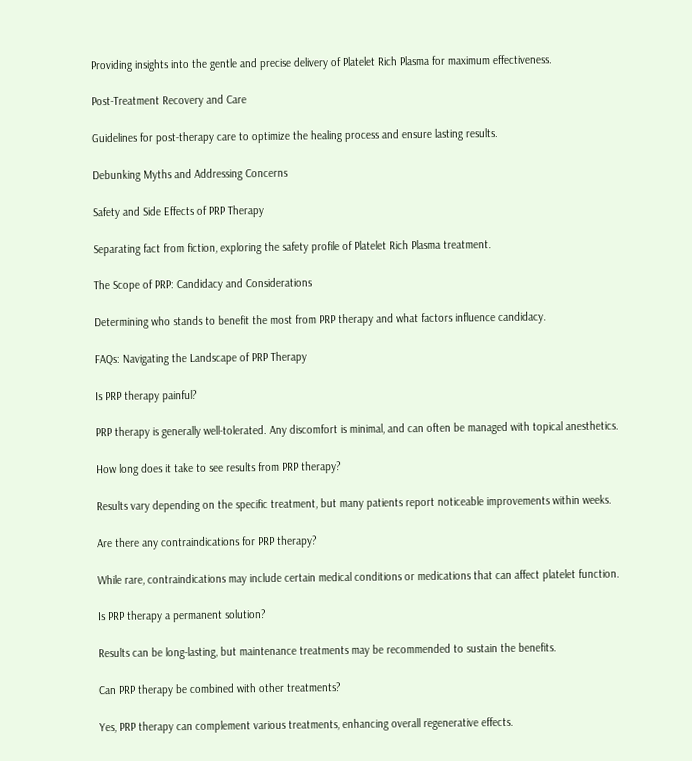Providing insights into the gentle and precise delivery of Platelet Rich Plasma for maximum effectiveness.

Post-Treatment Recovery and Care

Guidelines for post-therapy care to optimize the healing process and ensure lasting results.

Debunking Myths and Addressing Concerns

Safety and Side Effects of PRP Therapy

Separating fact from fiction, exploring the safety profile of Platelet Rich Plasma treatment.

The Scope of PRP: Candidacy and Considerations

Determining who stands to benefit the most from PRP therapy and what factors influence candidacy.

FAQs: Navigating the Landscape of PRP Therapy

Is PRP therapy painful?

PRP therapy is generally well-tolerated. Any discomfort is minimal, and can often be managed with topical anesthetics.

How long does it take to see results from PRP therapy?

Results vary depending on the specific treatment, but many patients report noticeable improvements within weeks.

Are there any contraindications for PRP therapy?

While rare, contraindications may include certain medical conditions or medications that can affect platelet function.

Is PRP therapy a permanent solution?

Results can be long-lasting, but maintenance treatments may be recommended to sustain the benefits.

Can PRP therapy be combined with other treatments?

Yes, PRP therapy can complement various treatments, enhancing overall regenerative effects.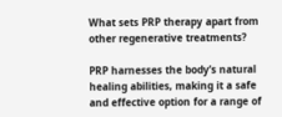What sets PRP therapy apart from other regenerative treatments?

PRP harnesses the body’s natural healing abilities, making it a safe and effective option for a range of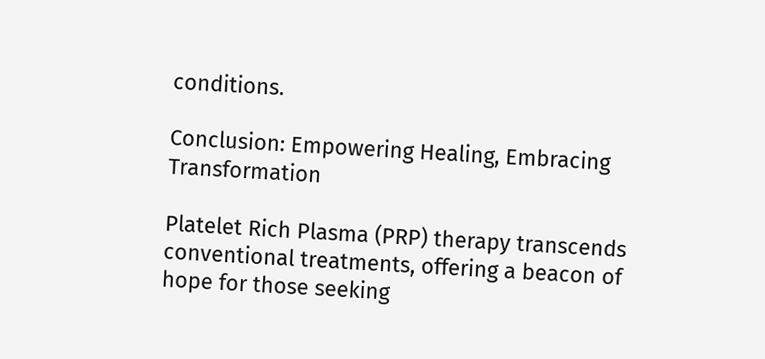conditions.

Conclusion: Empowering Healing, Embracing Transformation

Platelet Rich Plasma (PRP) therapy transcends conventional treatments, offering a beacon of hope for those seeking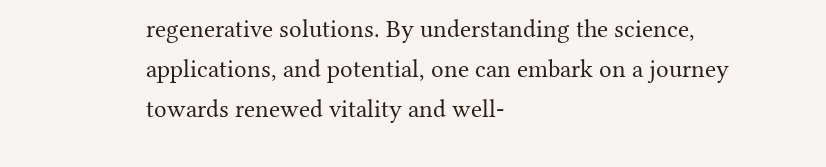regenerative solutions. By understanding the science, applications, and potential, one can embark on a journey towards renewed vitality and well-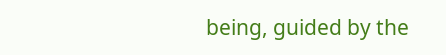being, guided by the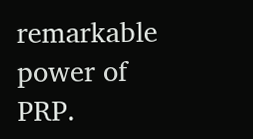remarkable power of PRP.